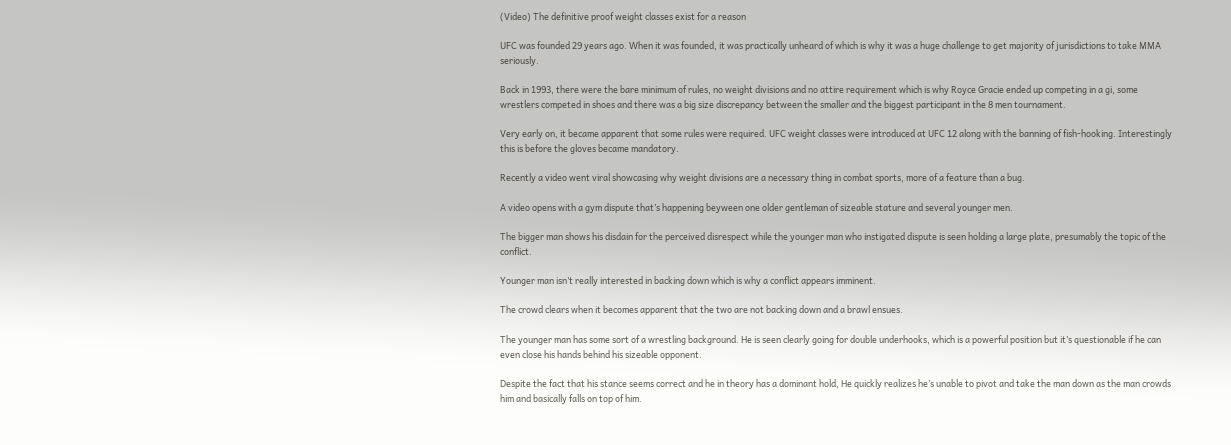(Video) The definitive proof weight classes exist for a reason

UFC was founded 29 years ago. When it was founded, it was practically unheard of which is why it was a huge challenge to get majority of jurisdictions to take MMA seriously.

Back in 1993, there were the bare minimum of rules, no weight divisions and no attire requirement which is why Royce Gracie ended up competing in a gi, some wrestlers competed in shoes and there was a big size discrepancy between the smaller and the biggest participant in the 8 men tournament.

Very early on, it became apparent that some rules were required. UFC weight classes were introduced at UFC 12 along with the banning of fish-hooking. Interestingly this is before the gloves became mandatory.

Recently a video went viral showcasing why weight divisions are a necessary thing in combat sports, more of a feature than a bug.

A video opens with a gym dispute that’s happening beyween one older gentleman of sizeable stature and several younger men.

The bigger man shows his disdain for the perceived disrespect while the younger man who instigated dispute is seen holding a large plate, presumably the topic of the conflict.

Younger man isn’t really interested in backing down which is why a conflict appears imminent.

The crowd clears when it becomes apparent that the two are not backing down and a brawl ensues.

The younger man has some sort of a wrestling background. He is seen clearly going for double underhooks, which is a powerful position but it’s questionable if he can even close his hands behind his sizeable opponent.

Despite the fact that his stance seems correct and he in theory has a dominant hold, He quickly realizes he’s unable to pivot and take the man down as the man crowds him and basically falls on top of him.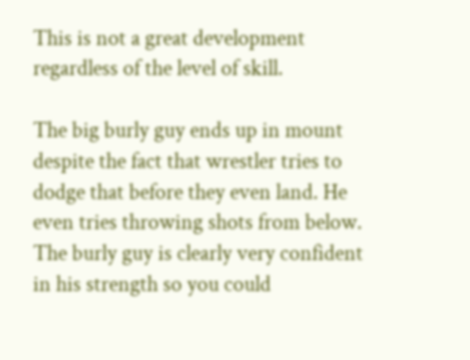This is not a great development regardless of the level of skill.

The big burly guy ends up in mount despite the fact that wrestler tries to dodge that before they even land. He even tries throwing shots from below. The burly guy is clearly very confident in his strength so you could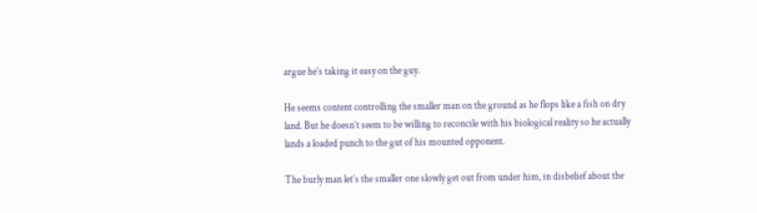argue he’s taking it easy on the guy.

He seems content controlling the smaller man on the ground as he flops like a fish on dry land. But he doesn’t seem to be willing to reconcile with his biological reality so he actually lands a loaded punch to the gut of his mounted opponent.

The burly man let’s the smaller one slowly get out from under him, in disbelief about the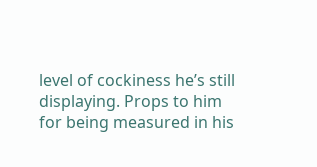level of cockiness he’s still displaying. Props to him for being measured in his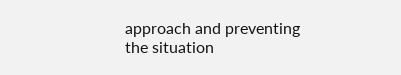approach and preventing the situation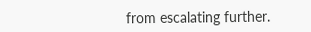from escalating further.